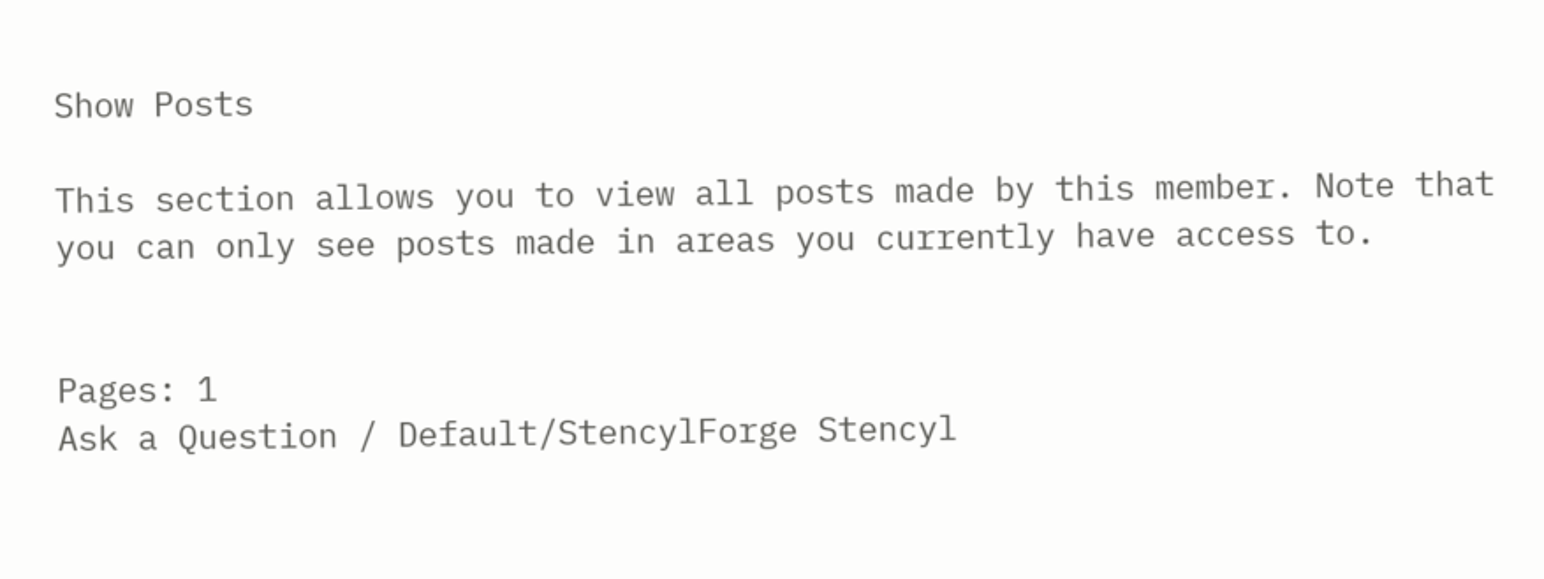Show Posts

This section allows you to view all posts made by this member. Note that you can only see posts made in areas you currently have access to.


Pages: 1
Ask a Question / Default/StencylForge Stencyl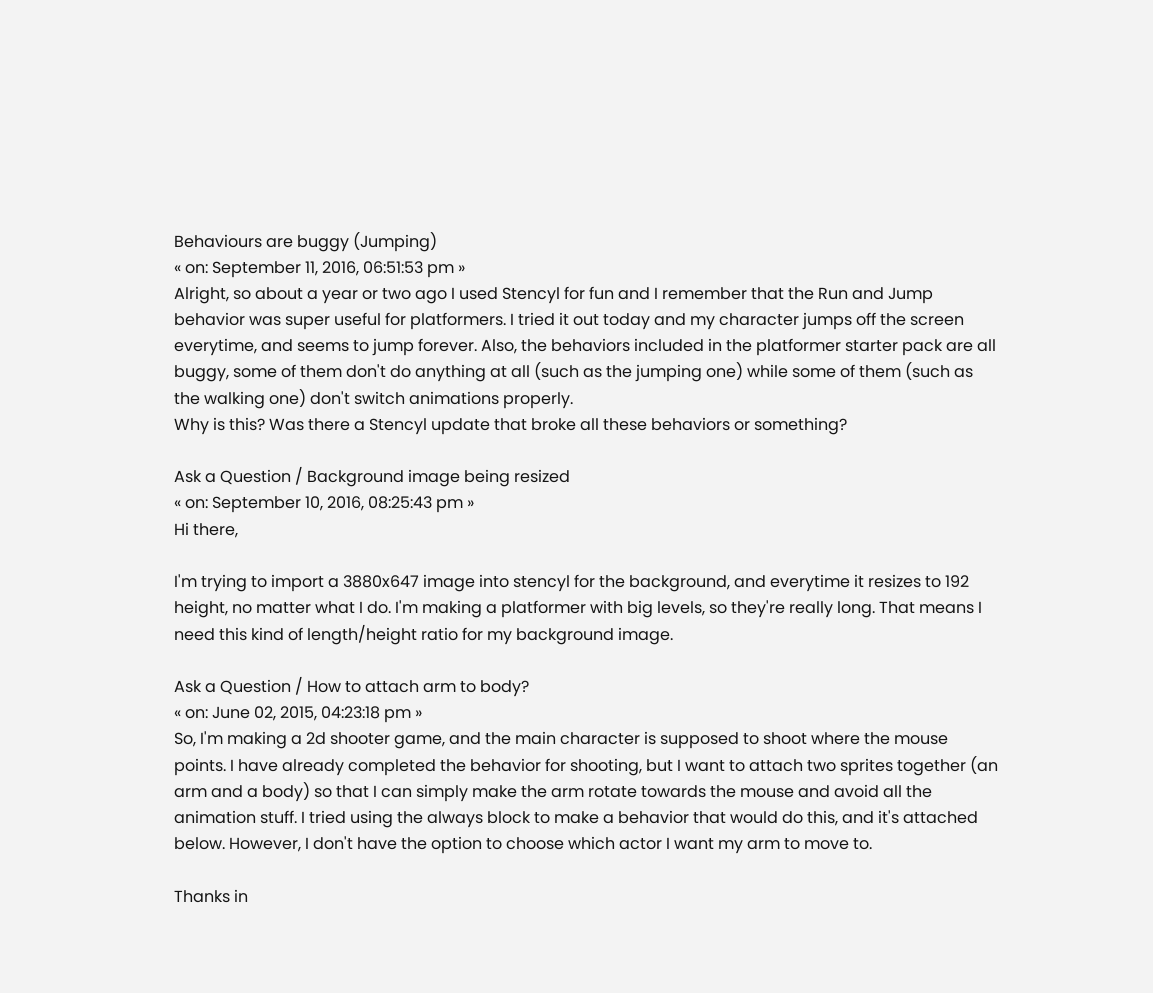Behaviours are buggy (Jumping)
« on: September 11, 2016, 06:51:53 pm »
Alright, so about a year or two ago I used Stencyl for fun and I remember that the Run and Jump behavior was super useful for platformers. I tried it out today and my character jumps off the screen everytime, and seems to jump forever. Also, the behaviors included in the platformer starter pack are all buggy, some of them don't do anything at all (such as the jumping one) while some of them (such as the walking one) don't switch animations properly.
Why is this? Was there a Stencyl update that broke all these behaviors or something?

Ask a Question / Background image being resized
« on: September 10, 2016, 08:25:43 pm »
Hi there,

I'm trying to import a 3880x647 image into stencyl for the background, and everytime it resizes to 192 height, no matter what I do. I'm making a platformer with big levels, so they're really long. That means I need this kind of length/height ratio for my background image.

Ask a Question / How to attach arm to body?
« on: June 02, 2015, 04:23:18 pm »
So, I'm making a 2d shooter game, and the main character is supposed to shoot where the mouse points. I have already completed the behavior for shooting, but I want to attach two sprites together (an arm and a body) so that I can simply make the arm rotate towards the mouse and avoid all the animation stuff. I tried using the always block to make a behavior that would do this, and it's attached below. However, I don't have the option to choose which actor I want my arm to move to.

Thanks in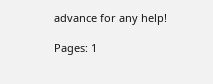advance for any help!

Pages: 1